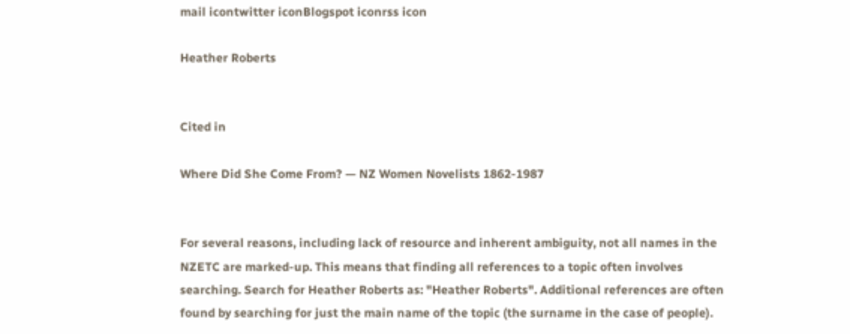mail icontwitter iconBlogspot iconrss icon

Heather Roberts


Cited in

Where Did She Come From? — NZ Women Novelists 1862-1987


For several reasons, including lack of resource and inherent ambiguity, not all names in the NZETC are marked-up. This means that finding all references to a topic often involves searching. Search for Heather Roberts as: "Heather Roberts". Additional references are often found by searching for just the main name of the topic (the surname in the case of people).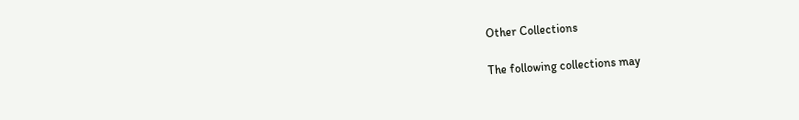Other Collections

The following collections may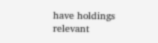have holdings relevant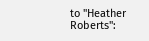to "Heather Roberts":